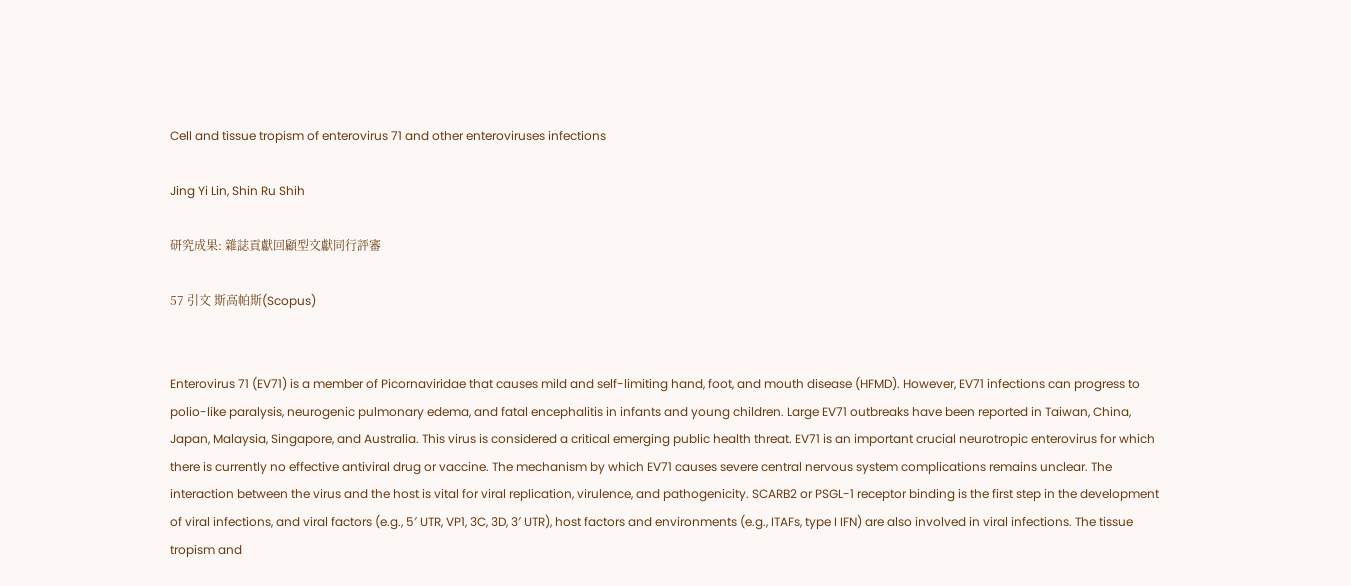Cell and tissue tropism of enterovirus 71 and other enteroviruses infections

Jing Yi Lin, Shin Ru Shih

研究成果: 雜誌貢獻回顧型文獻同行評審

57 引文 斯高帕斯(Scopus)


Enterovirus 71 (EV71) is a member of Picornaviridae that causes mild and self-limiting hand, foot, and mouth disease (HFMD). However, EV71 infections can progress to polio-like paralysis, neurogenic pulmonary edema, and fatal encephalitis in infants and young children. Large EV71 outbreaks have been reported in Taiwan, China, Japan, Malaysia, Singapore, and Australia. This virus is considered a critical emerging public health threat. EV71 is an important crucial neurotropic enterovirus for which there is currently no effective antiviral drug or vaccine. The mechanism by which EV71 causes severe central nervous system complications remains unclear. The interaction between the virus and the host is vital for viral replication, virulence, and pathogenicity. SCARB2 or PSGL-1 receptor binding is the first step in the development of viral infections, and viral factors (e.g., 5′ UTR, VP1, 3C, 3D, 3′ UTR), host factors and environments (e.g., ITAFs, type I IFN) are also involved in viral infections. The tissue tropism and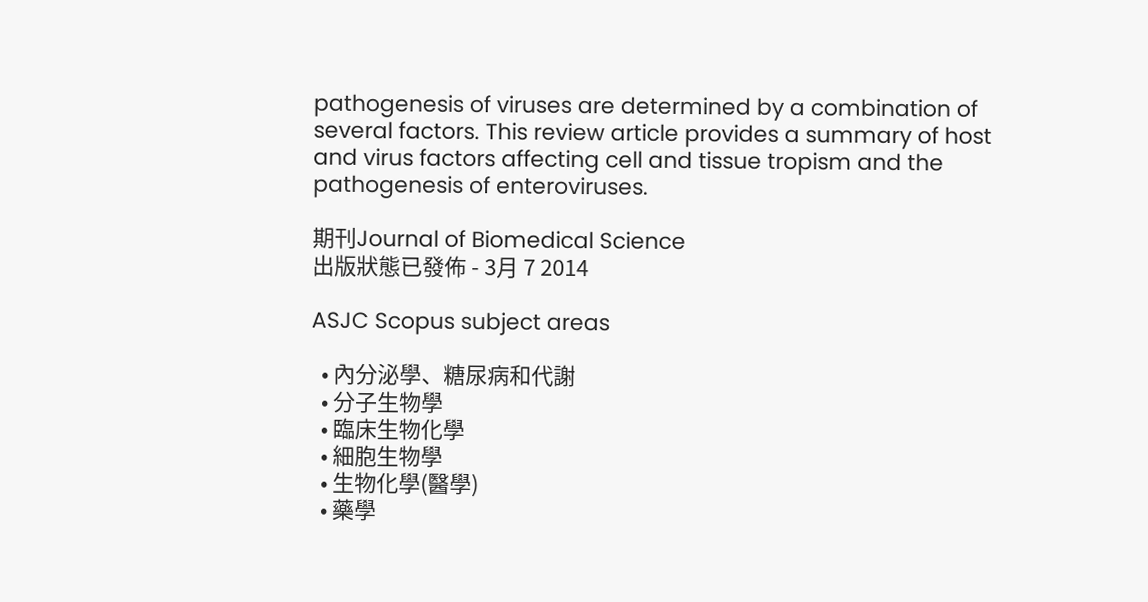pathogenesis of viruses are determined by a combination of several factors. This review article provides a summary of host and virus factors affecting cell and tissue tropism and the pathogenesis of enteroviruses.

期刊Journal of Biomedical Science
出版狀態已發佈 - 3月 7 2014

ASJC Scopus subject areas

  • 內分泌學、糖尿病和代謝
  • 分子生物學
  • 臨床生物化學
  • 細胞生物學
  • 生物化學(醫學)
  • 藥學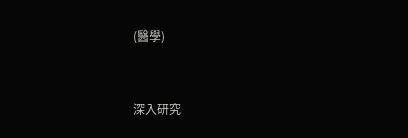(醫學)


深入研究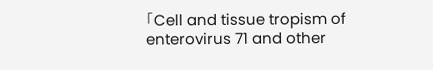「Cell and tissue tropism of enterovirus 71 and other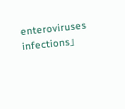enteroviruses infections」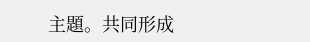主題。共同形成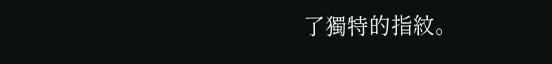了獨特的指紋。